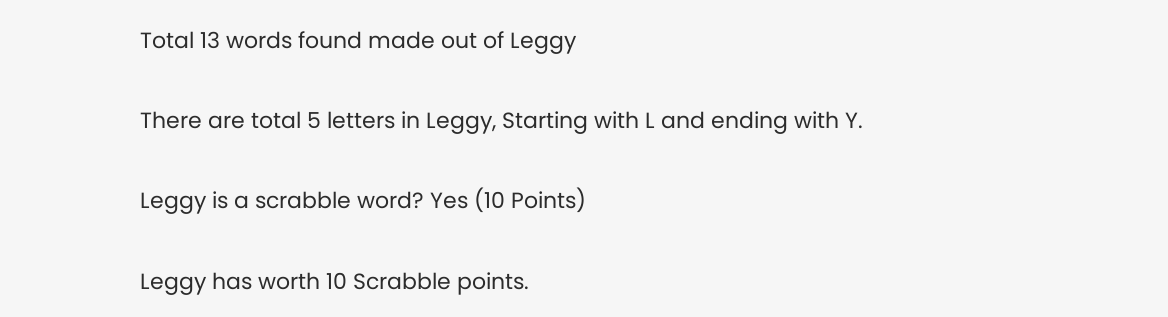Total 13 words found made out of Leggy

There are total 5 letters in Leggy, Starting with L and ending with Y.

Leggy is a scrabble word? Yes (10 Points)

Leggy has worth 10 Scrabble points.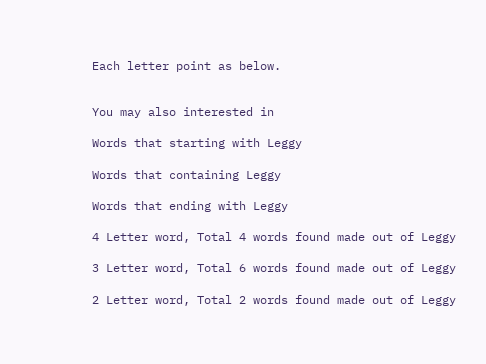Each letter point as below.


You may also interested in

Words that starting with Leggy

Words that containing Leggy

Words that ending with Leggy

4 Letter word, Total 4 words found made out of Leggy

3 Letter word, Total 6 words found made out of Leggy

2 Letter word, Total 2 words found made out of Leggy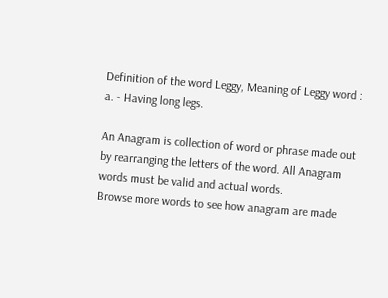Definition of the word Leggy, Meaning of Leggy word :
a. - Having long legs.

An Anagram is collection of word or phrase made out by rearranging the letters of the word. All Anagram words must be valid and actual words.
Browse more words to see how anagram are made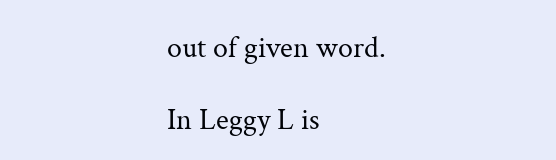out of given word.

In Leggy L is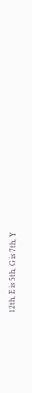12th, E is 5th, G is 7th, Y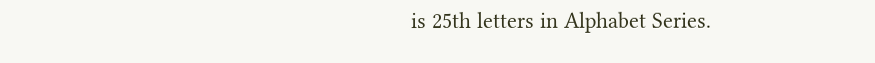is 25th letters in Alphabet Series.